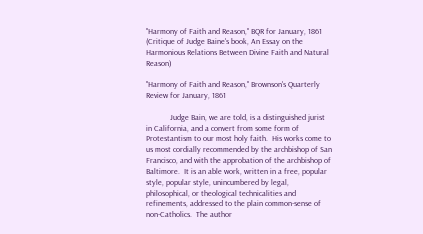"Harmony of Faith and Reason," BQR for January, 1861 (Critique of Judge Baine's book, An Essay on the Harmonious Relations Between Divine Faith and Natural Reason)

"Harmony of Faith and Reason," Brownson's Quarterly Review for January, 1861

            Judge Bain, we are told, is a distinguished jurist in California, and a convert from some form of Protestantism to our most holy faith.  His works come to us most cordially recommended by the archbishop of San Francisco, and with the approbation of the archbishop of Baltimore.  It is an able work, written in a free, popular style, popular style, unincumbered by legal, philosophical, or theological technicalities and refinements, addressed to the plain common-sense of non-Catholics.  The author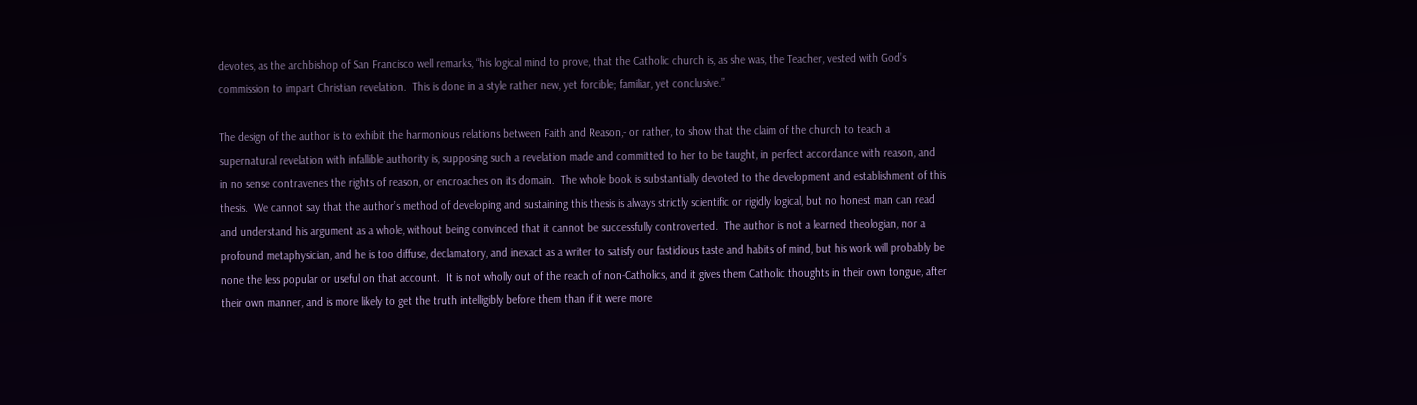devotes, as the archbishop of San Francisco well remarks, “his logical mind to prove, that the Catholic church is, as she was, the Teacher, vested with God’s commission to impart Christian revelation.  This is done in a style rather new, yet forcible; familiar, yet conclusive.”

The design of the author is to exhibit the harmonious relations between Faith and Reason,- or rather, to show that the claim of the church to teach a supernatural revelation with infallible authority is, supposing such a revelation made and committed to her to be taught, in perfect accordance with reason, and in no sense contravenes the rights of reason, or encroaches on its domain.  The whole book is substantially devoted to the development and establishment of this thesis.  We cannot say that the author’s method of developing and sustaining this thesis is always strictly scientific or rigidly logical, but no honest man can read and understand his argument as a whole, without being convinced that it cannot be successfully controverted.  The author is not a learned theologian, nor a profound metaphysician, and he is too diffuse, declamatory, and inexact as a writer to satisfy our fastidious taste and habits of mind, but his work will probably be none the less popular or useful on that account.  It is not wholly out of the reach of non-Catholics, and it gives them Catholic thoughts in their own tongue, after their own manner, and is more likely to get the truth intelligibly before them than if it were more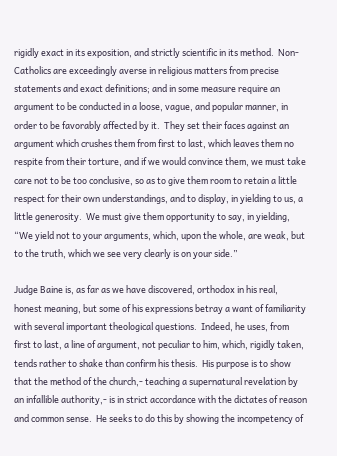rigidly exact in its exposition, and strictly scientific in its method.  Non-Catholics are exceedingly averse in religious matters from precise statements and exact definitions; and in some measure require an argument to be conducted in a loose, vague, and popular manner, in order to be favorably affected by it.  They set their faces against an argument which crushes them from first to last, which leaves them no respite from their torture, and if we would convince them, we must take care not to be too conclusive, so as to give them room to retain a little respect for their own understandings, and to display, in yielding to us, a little generosity.  We must give them opportunity to say, in yielding, “We yield not to your arguments, which, upon the whole, are weak, but to the truth, which we see very clearly is on your side.”

Judge Baine is, as far as we have discovered, orthodox in his real, honest meaning, but some of his expressions betray a want of familiarity with several important theological questions.  Indeed, he uses, from first to last, a line of argument, not peculiar to him, which, rigidly taken, tends rather to shake than confirm his thesis.  His purpose is to show that the method of the church,- teaching a supernatural revelation by an infallible authority,- is in strict accordance with the dictates of reason and common sense.  He seeks to do this by showing the incompetency of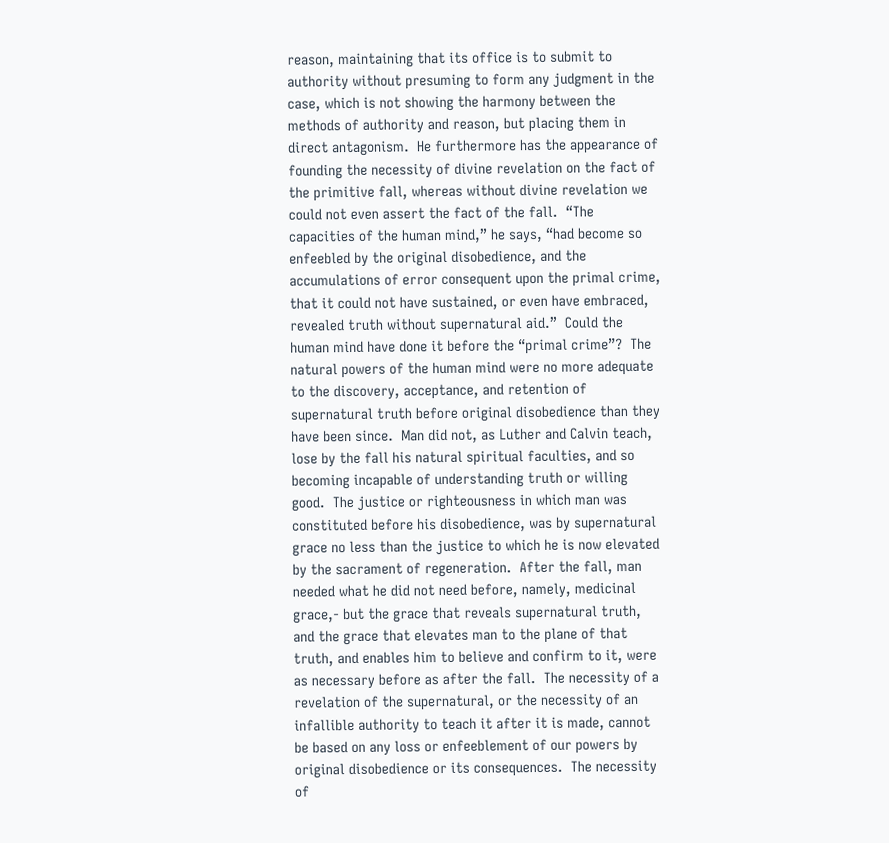reason, maintaining that its office is to submit to authority without presuming to form any judgment in the case, which is not showing the harmony between the methods of authority and reason, but placing them in direct antagonism.  He furthermore has the appearance of founding the necessity of divine revelation on the fact of the primitive fall, whereas without divine revelation we could not even assert the fact of the fall.  “The capacities of the human mind,” he says, “had become so enfeebled by the original disobedience, and the accumulations of error consequent upon the primal crime, that it could not have sustained, or even have embraced, revealed truth without supernatural aid.”  Could the human mind have done it before the “primal crime”?  The natural powers of the human mind were no more adequate to the discovery, acceptance, and retention of supernatural truth before original disobedience than they have been since.  Man did not, as Luther and Calvin teach, lose by the fall his natural spiritual faculties, and so becoming incapable of understanding truth or willing good.  The justice or righteousness in which man was constituted before his disobedience, was by supernatural grace no less than the justice to which he is now elevated by the sacrament of regeneration.  After the fall, man needed what he did not need before, namely, medicinal grace,- but the grace that reveals supernatural truth, and the grace that elevates man to the plane of that truth, and enables him to believe and confirm to it, were as necessary before as after the fall.  The necessity of a revelation of the supernatural, or the necessity of an infallible authority to teach it after it is made, cannot be based on any loss or enfeeblement of our powers by original disobedience or its consequences.  The necessity of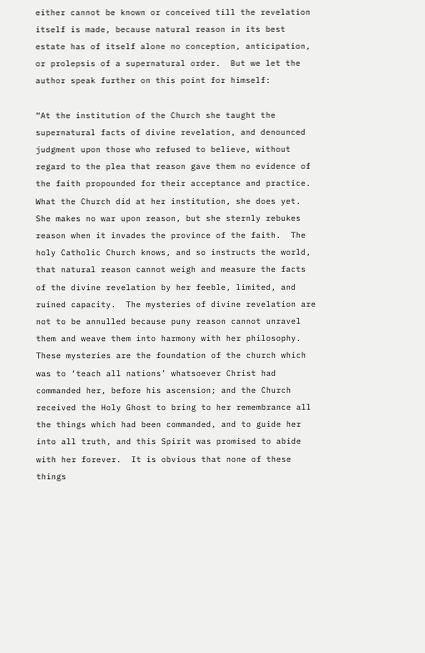either cannot be known or conceived till the revelation itself is made, because natural reason in its best estate has of itself alone no conception, anticipation, or prolepsis of a supernatural order.  But we let the author speak further on this point for himself:

“At the institution of the Church she taught the supernatural facts of divine revelation, and denounced judgment upon those who refused to believe, without regard to the plea that reason gave them no evidence of the faith propounded for their acceptance and practice.  What the Church did at her institution, she does yet.  She makes no war upon reason, but she sternly rebukes reason when it invades the province of the faith.  The holy Catholic Church knows, and so instructs the world, that natural reason cannot weigh and measure the facts of the divine revelation by her feeble, limited, and ruined capacity.  The mysteries of divine revelation are not to be annulled because puny reason cannot unravel them and weave them into harmony with her philosophy.  These mysteries are the foundation of the church which was to ‘teach all nations’ whatsoever Christ had commanded her, before his ascension; and the Church received the Holy Ghost to bring to her remembrance all the things which had been commanded, and to guide her into all truth, and this Spirit was promised to abide with her forever.  It is obvious that none of these things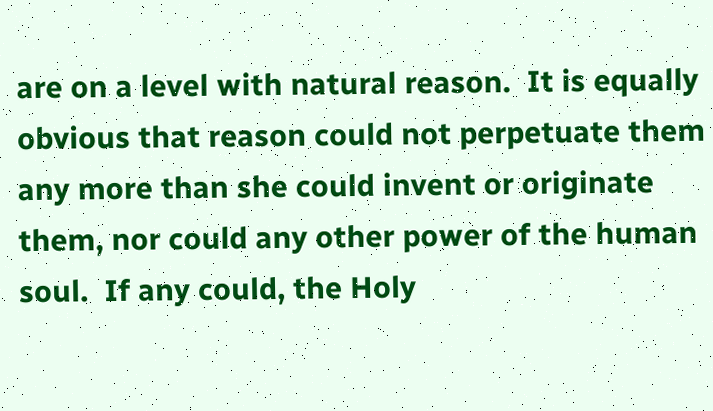are on a level with natural reason.  It is equally obvious that reason could not perpetuate them any more than she could invent or originate them, nor could any other power of the human soul.  If any could, the Holy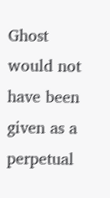Ghost would not have been given as a perpetual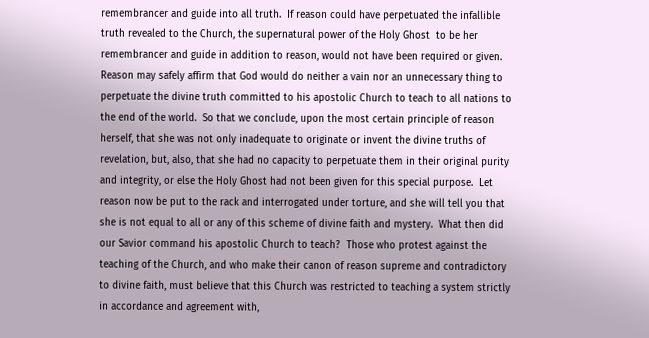remembrancer and guide into all truth.  If reason could have perpetuated the infallible truth revealed to the Church, the supernatural power of the Holy Ghost  to be her remembrancer and guide in addition to reason, would not have been required or given.  Reason may safely affirm that God would do neither a vain nor an unnecessary thing to perpetuate the divine truth committed to his apostolic Church to teach to all nations to the end of the world.  So that we conclude, upon the most certain principle of reason herself, that she was not only inadequate to originate or invent the divine truths of revelation, but, also, that she had no capacity to perpetuate them in their original purity and integrity, or else the Holy Ghost had not been given for this special purpose.  Let reason now be put to the rack and interrogated under torture, and she will tell you that she is not equal to all or any of this scheme of divine faith and mystery.  What then did our Savior command his apostolic Church to teach?  Those who protest against the teaching of the Church, and who make their canon of reason supreme and contradictory to divine faith, must believe that this Church was restricted to teaching a system strictly in accordance and agreement with,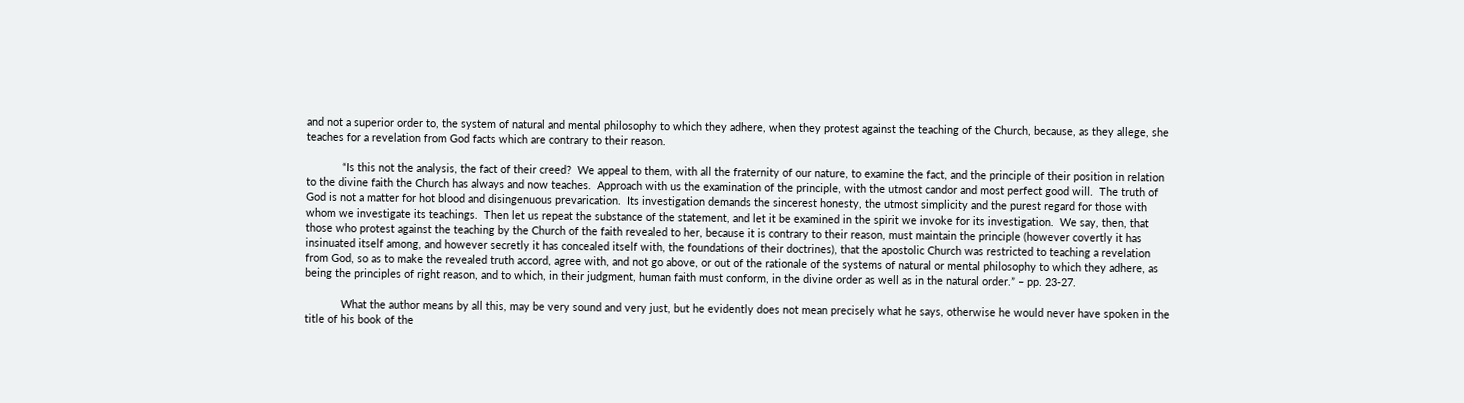and not a superior order to, the system of natural and mental philosophy to which they adhere, when they protest against the teaching of the Church, because, as they allege, she teaches for a revelation from God facts which are contrary to their reason.

            “Is this not the analysis, the fact of their creed?  We appeal to them, with all the fraternity of our nature, to examine the fact, and the principle of their position in relation to the divine faith the Church has always and now teaches.  Approach with us the examination of the principle, with the utmost candor and most perfect good will.  The truth of God is not a matter for hot blood and disingenuous prevarication.  Its investigation demands the sincerest honesty, the utmost simplicity and the purest regard for those with whom we investigate its teachings.  Then let us repeat the substance of the statement, and let it be examined in the spirit we invoke for its investigation.  We say, then, that those who protest against the teaching by the Church of the faith revealed to her, because it is contrary to their reason, must maintain the principle (however covertly it has insinuated itself among, and however secretly it has concealed itself with, the foundations of their doctrines), that the apostolic Church was restricted to teaching a revelation from God, so as to make the revealed truth accord, agree with, and not go above, or out of the rationale of the systems of natural or mental philosophy to which they adhere, as being the principles of right reason, and to which, in their judgment, human faith must conform, in the divine order as well as in the natural order.” – pp. 23-27.

            What the author means by all this, may be very sound and very just, but he evidently does not mean precisely what he says, otherwise he would never have spoken in the title of his book of the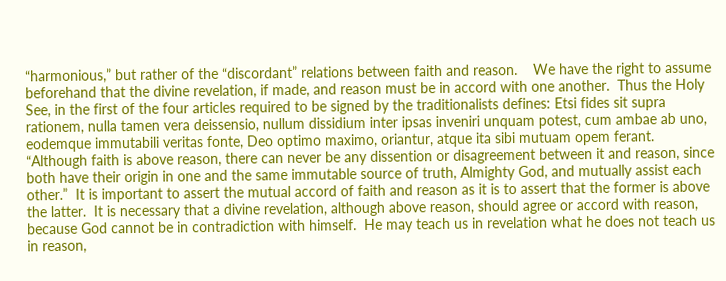“harmonious,” but rather of the “discordant” relations between faith and reason.    We have the right to assume beforehand that the divine revelation, if made, and reason must be in accord with one another.  Thus the Holy See, in the first of the four articles required to be signed by the traditionalists defines: Etsi fides sit supra rationem, nulla tamen vera deissensio, nullum dissidium inter ipsas inveniri unquam potest, cum ambae ab uno, eodemque immutabili veritas fonte, Deo optimo maximo, oriantur, atque ita sibi mutuam opem ferant. “Although faith is above reason, there can never be any dissention or disagreement between it and reason, since both have their origin in one and the same immutable source of truth, Almighty God, and mutually assist each other.”  It is important to assert the mutual accord of faith and reason as it is to assert that the former is above the latter.  It is necessary that a divine revelation, although above reason, should agree or accord with reason, because God cannot be in contradiction with himself.  He may teach us in revelation what he does not teach us in reason,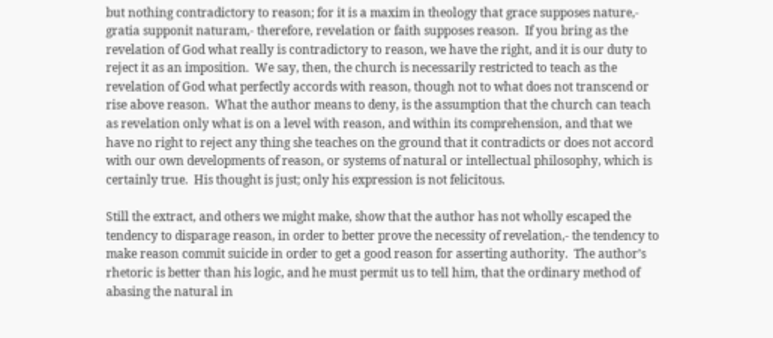but nothing contradictory to reason; for it is a maxim in theology that grace supposes nature,- gratia supponit naturam,- therefore, revelation or faith supposes reason.  If you bring as the revelation of God what really is contradictory to reason, we have the right, and it is our duty to reject it as an imposition.  We say, then, the church is necessarily restricted to teach as the revelation of God what perfectly accords with reason, though not to what does not transcend or rise above reason.  What the author means to deny, is the assumption that the church can teach as revelation only what is on a level with reason, and within its comprehension, and that we have no right to reject any thing she teaches on the ground that it contradicts or does not accord with our own developments of reason, or systems of natural or intellectual philosophy, which is certainly true.  His thought is just; only his expression is not felicitous.

Still the extract, and others we might make, show that the author has not wholly escaped the tendency to disparage reason, in order to better prove the necessity of revelation,- the tendency to make reason commit suicide in order to get a good reason for asserting authority.  The author’s rhetoric is better than his logic, and he must permit us to tell him, that the ordinary method of abasing the natural in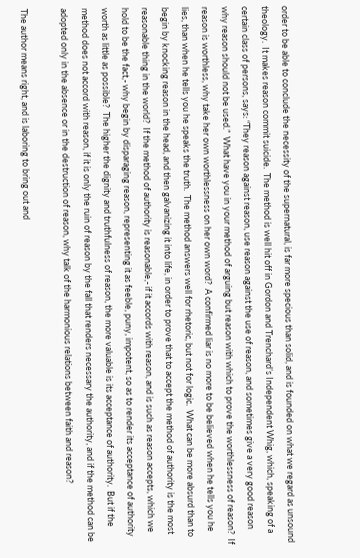order to be able to conclude the necessity of the supernatural, is far more specious than solid, and is founded on what we regard as unsound theology.  It makes reason commit suicide.  The method is well hit off in Gordon and Trenchard’s Independent Whig, which, speaking of a certain class of persons, says: “They reason against reason, use reason against the use of reason, and sometimes give a very good reason why reason should not be used.”  What have you in your method of arguing but reason with which to prove the worthlessness of reason?  If reason is worthless, why take her own worthlessness on her own word?  A confirmed liar is no more to be believed when he tells you he lies, than when he tells you he speaks the truth.  The method answers well for rhetoric, but not for logic.  What can be more absurd than to begin by knocking reason in the head, and then galvanizing it into life, in order to prove that to accept the method of authority is the most reasonable thing in the world?  If the method of authority is reasonable,- if it accords with reason, and is such as reason accepts, which we hold to be the fact,- why begin by disparaging reason, representing it as feeble, puny, impotent, so as to render its acceptance of authority worth as little as possible?  The higher the dignity and truthfulness of reason, the more valuable is its acceptance of authority.  But if the method does not accord with reason, if it is only the ruin of reason by the fall that renders necessary the authority, and if the method can be adopted only in the absence or in the destruction of reason, why talk of the harmonious relations between faith and reason?

The author means right, and is laboring to bring out and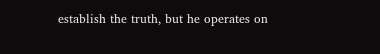establish the truth, but he operates on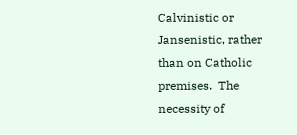Calvinistic or Jansenistic, rather than on Catholic premises.  The necessity of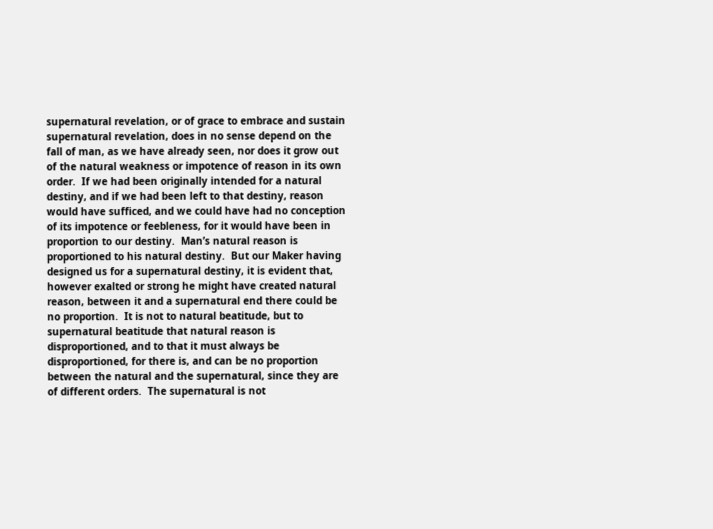supernatural revelation, or of grace to embrace and sustain supernatural revelation, does in no sense depend on the fall of man, as we have already seen, nor does it grow out of the natural weakness or impotence of reason in its own order.  If we had been originally intended for a natural destiny, and if we had been left to that destiny, reason would have sufficed, and we could have had no conception of its impotence or feebleness, for it would have been in proportion to our destiny.  Man’s natural reason is proportioned to his natural destiny.  But our Maker having designed us for a supernatural destiny, it is evident that, however exalted or strong he might have created natural reason, between it and a supernatural end there could be no proportion.  It is not to natural beatitude, but to supernatural beatitude that natural reason is disproportioned, and to that it must always be disproportioned, for there is, and can be no proportion between the natural and the supernatural, since they are of different orders.  The supernatural is not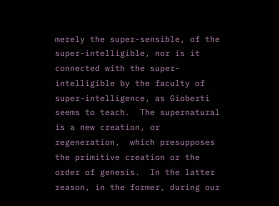merely the super-sensible, of the super-intelligible, nor is it connected with the super-intelligible by the faculty of super-intelligence, as Gioberti seems to teach.  The supernatural is a new creation, or regeneration,  which presupposes the primitive creation or the order of genesis.  In the latter reason, in the former, during our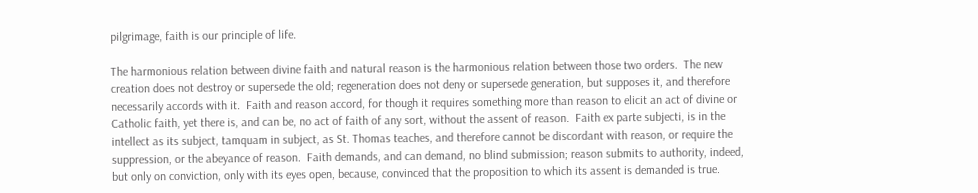pilgrimage, faith is our principle of life.

The harmonious relation between divine faith and natural reason is the harmonious relation between those two orders.  The new creation does not destroy or supersede the old; regeneration does not deny or supersede generation, but supposes it, and therefore necessarily accords with it.  Faith and reason accord, for though it requires something more than reason to elicit an act of divine or Catholic faith, yet there is, and can be, no act of faith of any sort, without the assent of reason.  Faith ex parte subjecti, is in the intellect as its subject, tamquam in subject, as St. Thomas teaches, and therefore cannot be discordant with reason, or require the suppression, or the abeyance of reason.  Faith demands, and can demand, no blind submission; reason submits to authority, indeed, but only on conviction, only with its eyes open, because, convinced that the proposition to which its assent is demanded is true.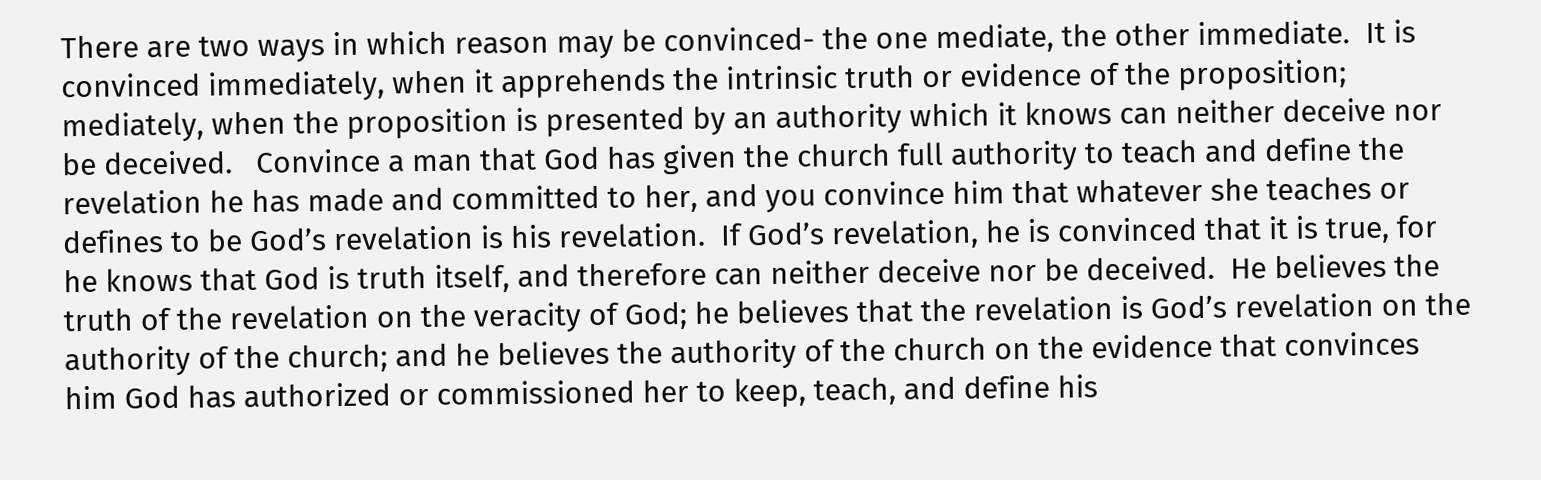There are two ways in which reason may be convinced- the one mediate, the other immediate.  It is convinced immediately, when it apprehends the intrinsic truth or evidence of the proposition; mediately, when the proposition is presented by an authority which it knows can neither deceive nor be deceived.   Convince a man that God has given the church full authority to teach and define the revelation he has made and committed to her, and you convince him that whatever she teaches or defines to be God’s revelation is his revelation.  If God’s revelation, he is convinced that it is true, for he knows that God is truth itself, and therefore can neither deceive nor be deceived.  He believes the truth of the revelation on the veracity of God; he believes that the revelation is God’s revelation on the authority of the church; and he believes the authority of the church on the evidence that convinces him God has authorized or commissioned her to keep, teach, and define his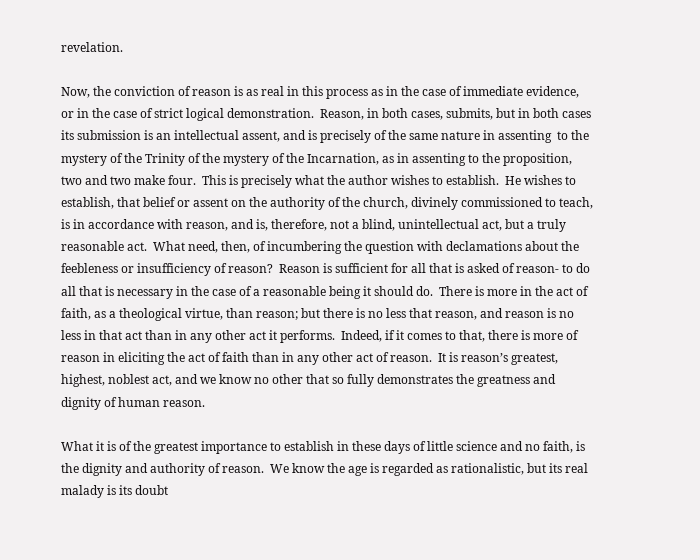revelation.

Now, the conviction of reason is as real in this process as in the case of immediate evidence, or in the case of strict logical demonstration.  Reason, in both cases, submits, but in both cases its submission is an intellectual assent, and is precisely of the same nature in assenting  to the mystery of the Trinity of the mystery of the Incarnation, as in assenting to the proposition, two and two make four.  This is precisely what the author wishes to establish.  He wishes to establish, that belief or assent on the authority of the church, divinely commissioned to teach, is in accordance with reason, and is, therefore, not a blind, unintellectual act, but a truly reasonable act.  What need, then, of incumbering the question with declamations about the feebleness or insufficiency of reason?  Reason is sufficient for all that is asked of reason- to do all that is necessary in the case of a reasonable being it should do.  There is more in the act of faith, as a theological virtue, than reason; but there is no less that reason, and reason is no less in that act than in any other act it performs.  Indeed, if it comes to that, there is more of reason in eliciting the act of faith than in any other act of reason.  It is reason’s greatest, highest, noblest act, and we know no other that so fully demonstrates the greatness and dignity of human reason.

What it is of the greatest importance to establish in these days of little science and no faith, is the dignity and authority of reason.  We know the age is regarded as rationalistic, but its real malady is its doubt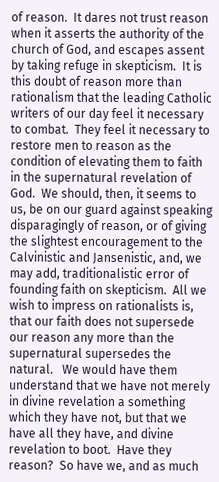of reason.  It dares not trust reason when it asserts the authority of the church of God, and escapes assent by taking refuge in skepticism.  It is this doubt of reason more than rationalism that the leading Catholic writers of our day feel it necessary to combat.  They feel it necessary to restore men to reason as the condition of elevating them to faith in the supernatural revelation of God.  We should, then, it seems to us, be on our guard against speaking disparagingly of reason, or of giving the slightest encouragement to the Calvinistic and Jansenistic, and, we may add, traditionalistic error of founding faith on skepticism.  All we wish to impress on rationalists is, that our faith does not supersede our reason any more than the supernatural supersedes the natural.   We would have them understand that we have not merely in divine revelation a something which they have not, but that we have all they have, and divine revelation to boot.  Have they reason?  So have we, and as much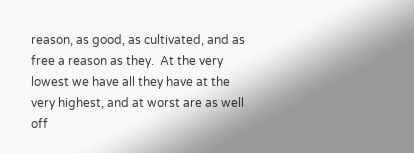reason, as good, as cultivated, and as free a reason as they.  At the very lowest we have all they have at the very highest, and at worst are as well off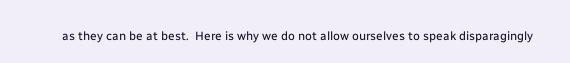as they can be at best.  Here is why we do not allow ourselves to speak disparagingly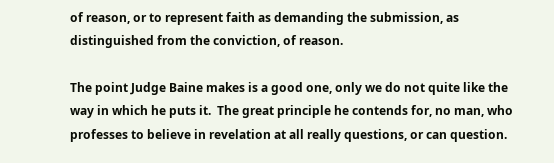of reason, or to represent faith as demanding the submission, as distinguished from the conviction, of reason.

The point Judge Baine makes is a good one, only we do not quite like the way in which he puts it.  The great principle he contends for, no man, who professes to believe in revelation at all really questions, or can question.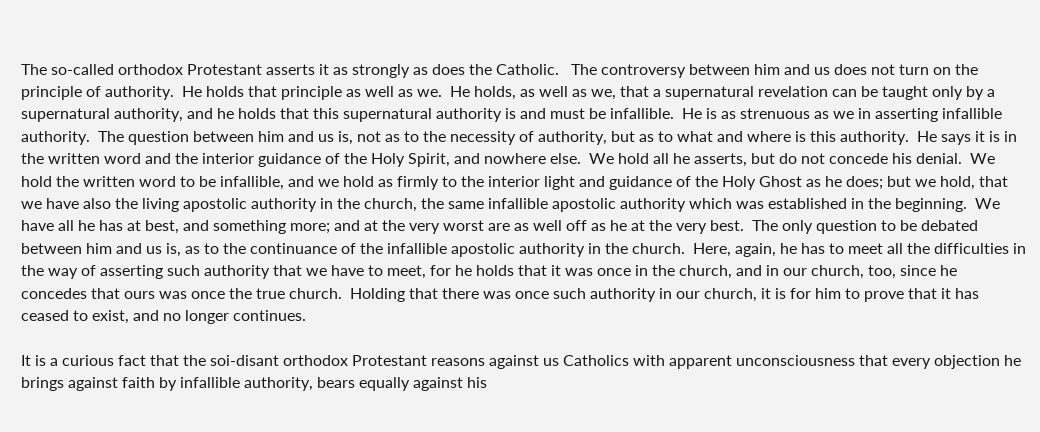The so-called orthodox Protestant asserts it as strongly as does the Catholic.   The controversy between him and us does not turn on the principle of authority.  He holds that principle as well as we.  He holds, as well as we, that a supernatural revelation can be taught only by a supernatural authority, and he holds that this supernatural authority is and must be infallible.  He is as strenuous as we in asserting infallible authority.  The question between him and us is, not as to the necessity of authority, but as to what and where is this authority.  He says it is in the written word and the interior guidance of the Holy Spirit, and nowhere else.  We hold all he asserts, but do not concede his denial.  We hold the written word to be infallible, and we hold as firmly to the interior light and guidance of the Holy Ghost as he does; but we hold, that we have also the living apostolic authority in the church, the same infallible apostolic authority which was established in the beginning.  We have all he has at best, and something more; and at the very worst are as well off as he at the very best.  The only question to be debated between him and us is, as to the continuance of the infallible apostolic authority in the church.  Here, again, he has to meet all the difficulties in the way of asserting such authority that we have to meet, for he holds that it was once in the church, and in our church, too, since he concedes that ours was once the true church.  Holding that there was once such authority in our church, it is for him to prove that it has ceased to exist, and no longer continues.

It is a curious fact that the soi-disant orthodox Protestant reasons against us Catholics with apparent unconsciousness that every objection he brings against faith by infallible authority, bears equally against his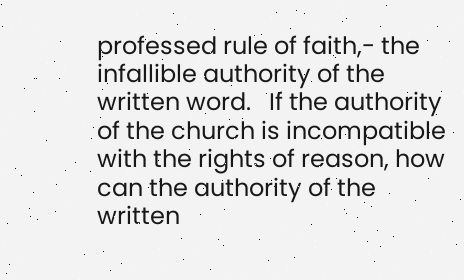professed rule of faith,- the infallible authority of the written word.   If the authority of the church is incompatible with the rights of reason, how can the authority of the written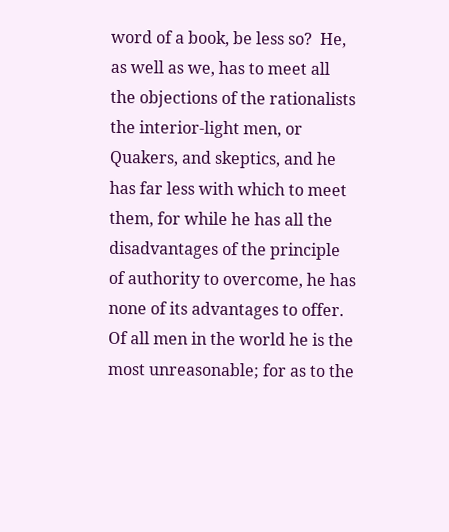word of a book, be less so?  He, as well as we, has to meet all the objections of the rationalists the interior-light men, or Quakers, and skeptics, and he has far less with which to meet them, for while he has all the disadvantages of the principle of authority to overcome, he has none of its advantages to offer.  Of all men in the world he is the most unreasonable; for as to the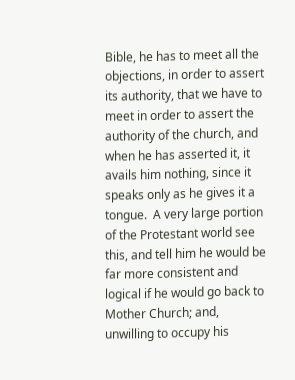Bible, he has to meet all the objections, in order to assert its authority, that we have to meet in order to assert the authority of the church, and when he has asserted it, it avails him nothing, since it speaks only as he gives it a tongue.  A very large portion of the Protestant world see this, and tell him he would be far more consistent and logical if he would go back to Mother Church; and, unwilling to occupy his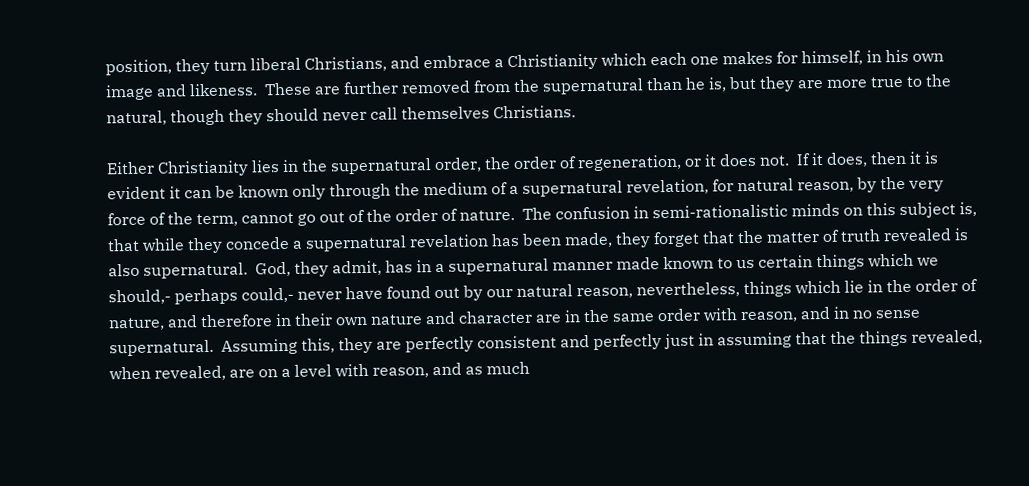position, they turn liberal Christians, and embrace a Christianity which each one makes for himself, in his own image and likeness.  These are further removed from the supernatural than he is, but they are more true to the natural, though they should never call themselves Christians.

Either Christianity lies in the supernatural order, the order of regeneration, or it does not.  If it does, then it is evident it can be known only through the medium of a supernatural revelation, for natural reason, by the very force of the term, cannot go out of the order of nature.  The confusion in semi-rationalistic minds on this subject is, that while they concede a supernatural revelation has been made, they forget that the matter of truth revealed is also supernatural.  God, they admit, has in a supernatural manner made known to us certain things which we should,- perhaps could,- never have found out by our natural reason, nevertheless, things which lie in the order of nature, and therefore in their own nature and character are in the same order with reason, and in no sense supernatural.  Assuming this, they are perfectly consistent and perfectly just in assuming that the things revealed, when revealed, are on a level with reason, and as much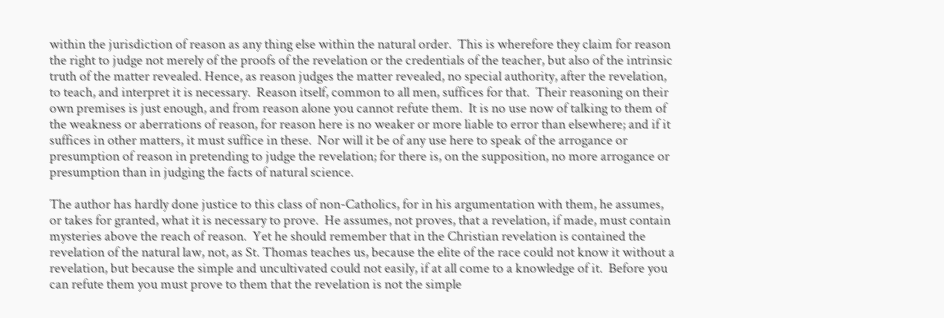within the jurisdiction of reason as any thing else within the natural order.  This is wherefore they claim for reason the right to judge not merely of the proofs of the revelation or the credentials of the teacher, but also of the intrinsic truth of the matter revealed. Hence, as reason judges the matter revealed, no special authority, after the revelation, to teach, and interpret it is necessary.  Reason itself, common to all men, suffices for that.  Their reasoning on their own premises is just enough, and from reason alone you cannot refute them.  It is no use now of talking to them of the weakness or aberrations of reason, for reason here is no weaker or more liable to error than elsewhere; and if it suffices in other matters, it must suffice in these.  Nor will it be of any use here to speak of the arrogance or presumption of reason in pretending to judge the revelation; for there is, on the supposition, no more arrogance or presumption than in judging the facts of natural science.

The author has hardly done justice to this class of non-Catholics, for in his argumentation with them, he assumes, or takes for granted, what it is necessary to prove.  He assumes, not proves, that a revelation, if made, must contain mysteries above the reach of reason.  Yet he should remember that in the Christian revelation is contained the revelation of the natural law, not, as St. Thomas teaches us, because the elite of the race could not know it without a revelation, but because the simple and uncultivated could not easily, if at all come to a knowledge of it.  Before you can refute them you must prove to them that the revelation is not the simple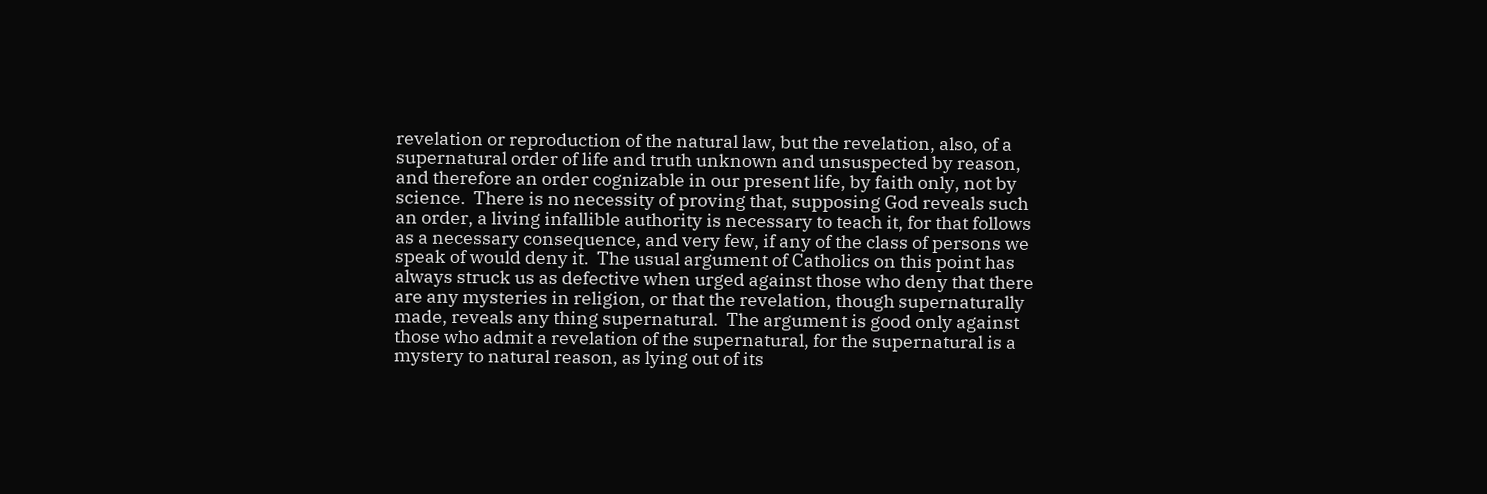revelation or reproduction of the natural law, but the revelation, also, of a supernatural order of life and truth unknown and unsuspected by reason, and therefore an order cognizable in our present life, by faith only, not by science.  There is no necessity of proving that, supposing God reveals such an order, a living infallible authority is necessary to teach it, for that follows as a necessary consequence, and very few, if any of the class of persons we speak of would deny it.  The usual argument of Catholics on this point has always struck us as defective when urged against those who deny that there are any mysteries in religion, or that the revelation, though supernaturally made, reveals any thing supernatural.  The argument is good only against those who admit a revelation of the supernatural, for the supernatural is a mystery to natural reason, as lying out of its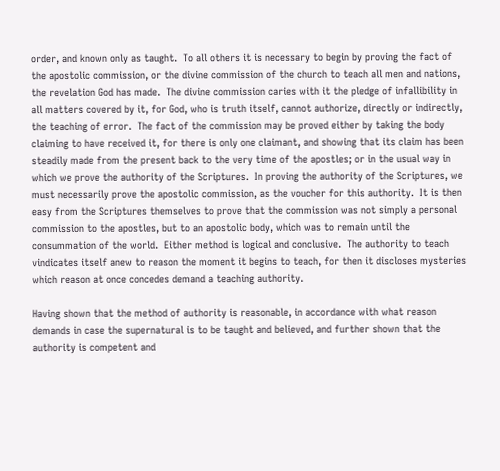order, and known only as taught.  To all others it is necessary to begin by proving the fact of the apostolic commission, or the divine commission of the church to teach all men and nations, the revelation God has made.  The divine commission caries with it the pledge of infallibility in all matters covered by it, for God, who is truth itself, cannot authorize, directly or indirectly, the teaching of error.  The fact of the commission may be proved either by taking the body claiming to have received it, for there is only one claimant, and showing that its claim has been steadily made from the present back to the very time of the apostles; or in the usual way in which we prove the authority of the Scriptures.  In proving the authority of the Scriptures, we must necessarily prove the apostolic commission, as the voucher for this authority.  It is then easy from the Scriptures themselves to prove that the commission was not simply a personal commission to the apostles, but to an apostolic body, which was to remain until the consummation of the world.  Either method is logical and conclusive.  The authority to teach vindicates itself anew to reason the moment it begins to teach, for then it discloses mysteries which reason at once concedes demand a teaching authority.

Having shown that the method of authority is reasonable, in accordance with what reason demands in case the supernatural is to be taught and believed, and further shown that the authority is competent and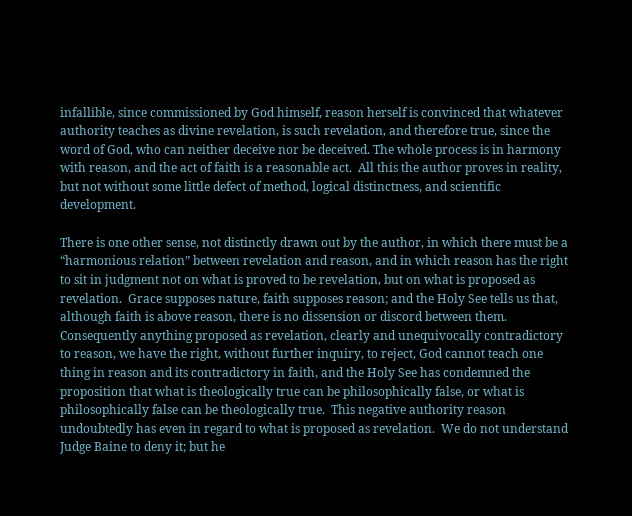infallible, since commissioned by God himself, reason herself is convinced that whatever authority teaches as divine revelation, is such revelation, and therefore true, since the word of God, who can neither deceive nor be deceived. The whole process is in harmony with reason, and the act of faith is a reasonable act.  All this the author proves in reality, but not without some little defect of method, logical distinctness, and scientific development.

There is one other sense, not distinctly drawn out by the author, in which there must be a “harmonious relation” between revelation and reason, and in which reason has the right to sit in judgment not on what is proved to be revelation, but on what is proposed as revelation.  Grace supposes nature, faith supposes reason; and the Holy See tells us that, although faith is above reason, there is no dissension or discord between them.  Consequently anything proposed as revelation, clearly and unequivocally contradictory to reason, we have the right, without further inquiry, to reject, God cannot teach one thing in reason and its contradictory in faith, and the Holy See has condemned the proposition that what is theologically true can be philosophically false, or what is philosophically false can be theologically true.  This negative authority reason undoubtedly has even in regard to what is proposed as revelation.  We do not understand Judge Baine to deny it; but he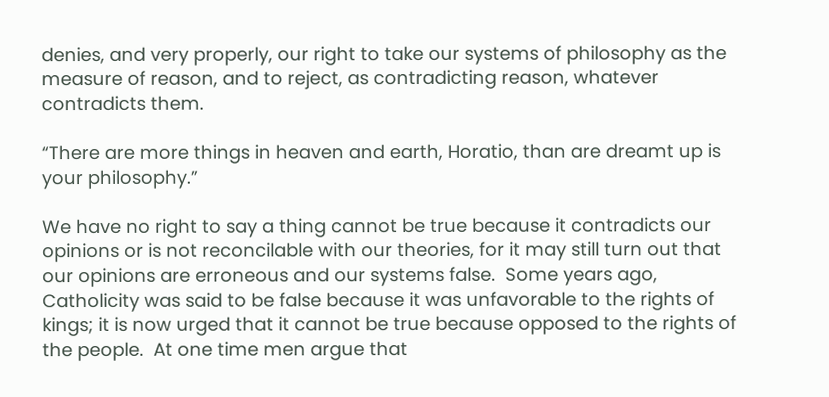denies, and very properly, our right to take our systems of philosophy as the measure of reason, and to reject, as contradicting reason, whatever contradicts them.

“There are more things in heaven and earth, Horatio, than are dreamt up is your philosophy.”

We have no right to say a thing cannot be true because it contradicts our opinions or is not reconcilable with our theories, for it may still turn out that our opinions are erroneous and our systems false.  Some years ago, Catholicity was said to be false because it was unfavorable to the rights of kings; it is now urged that it cannot be true because opposed to the rights of the people.  At one time men argue that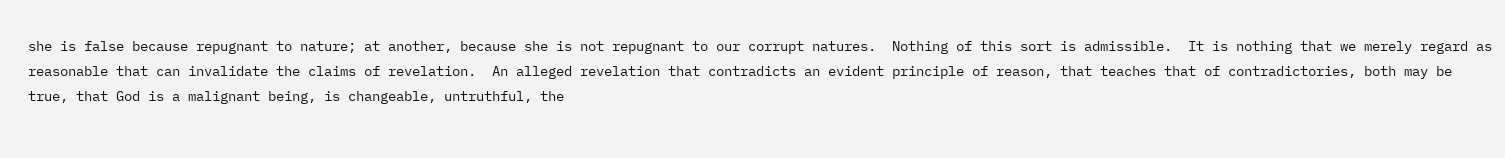she is false because repugnant to nature; at another, because she is not repugnant to our corrupt natures.  Nothing of this sort is admissible.  It is nothing that we merely regard as reasonable that can invalidate the claims of revelation.  An alleged revelation that contradicts an evident principle of reason, that teaches that of contradictories, both may be true, that God is a malignant being, is changeable, untruthful, the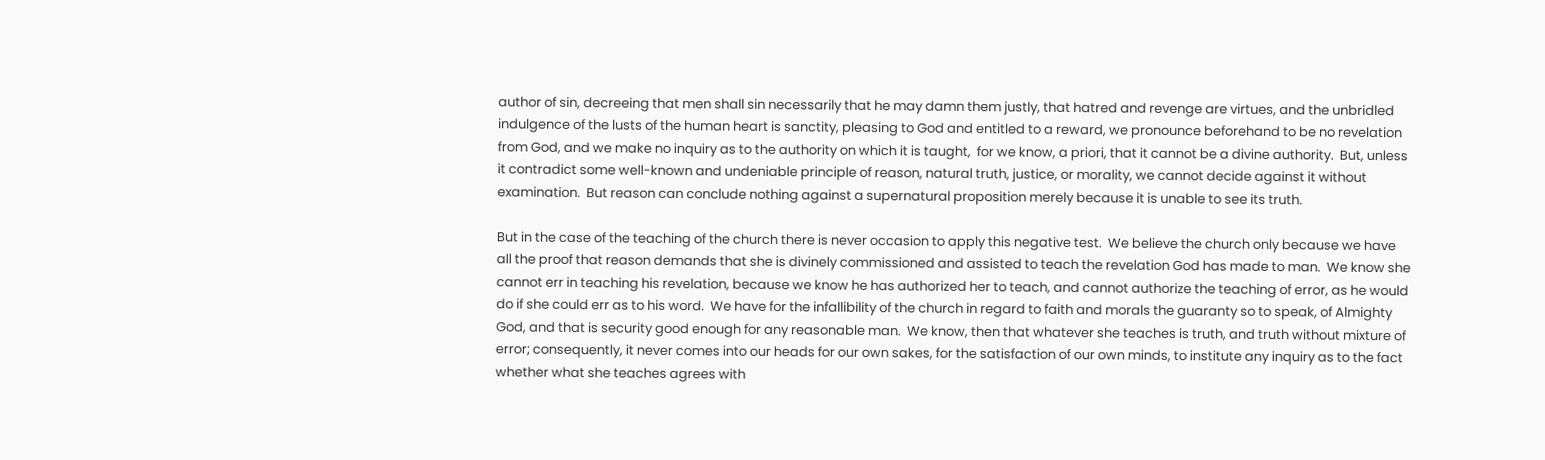author of sin, decreeing that men shall sin necessarily that he may damn them justly, that hatred and revenge are virtues, and the unbridled indulgence of the lusts of the human heart is sanctity, pleasing to God and entitled to a reward, we pronounce beforehand to be no revelation from God, and we make no inquiry as to the authority on which it is taught,  for we know, a priori, that it cannot be a divine authority.  But, unless it contradict some well-known and undeniable principle of reason, natural truth, justice, or morality, we cannot decide against it without examination.  But reason can conclude nothing against a supernatural proposition merely because it is unable to see its truth.

But in the case of the teaching of the church there is never occasion to apply this negative test.  We believe the church only because we have all the proof that reason demands that she is divinely commissioned and assisted to teach the revelation God has made to man.  We know she cannot err in teaching his revelation, because we know he has authorized her to teach, and cannot authorize the teaching of error, as he would do if she could err as to his word.  We have for the infallibility of the church in regard to faith and morals the guaranty so to speak, of Almighty God, and that is security good enough for any reasonable man.  We know, then that whatever she teaches is truth, and truth without mixture of error; consequently, it never comes into our heads for our own sakes, for the satisfaction of our own minds, to institute any inquiry as to the fact whether what she teaches agrees with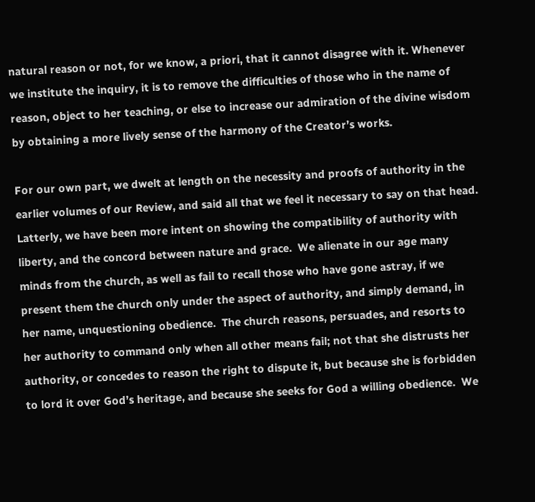natural reason or not, for we know, a priori, that it cannot disagree with it. Whenever we institute the inquiry, it is to remove the difficulties of those who in the name of reason, object to her teaching, or else to increase our admiration of the divine wisdom by obtaining a more lively sense of the harmony of the Creator’s works.

For our own part, we dwelt at length on the necessity and proofs of authority in the earlier volumes of our Review, and said all that we feel it necessary to say on that head.  Latterly, we have been more intent on showing the compatibility of authority with liberty, and the concord between nature and grace.  We alienate in our age many minds from the church, as well as fail to recall those who have gone astray, if we present them the church only under the aspect of authority, and simply demand, in her name, unquestioning obedience.  The church reasons, persuades, and resorts to her authority to command only when all other means fail; not that she distrusts her authority, or concedes to reason the right to dispute it, but because she is forbidden to lord it over God’s heritage, and because she seeks for God a willing obedience.  We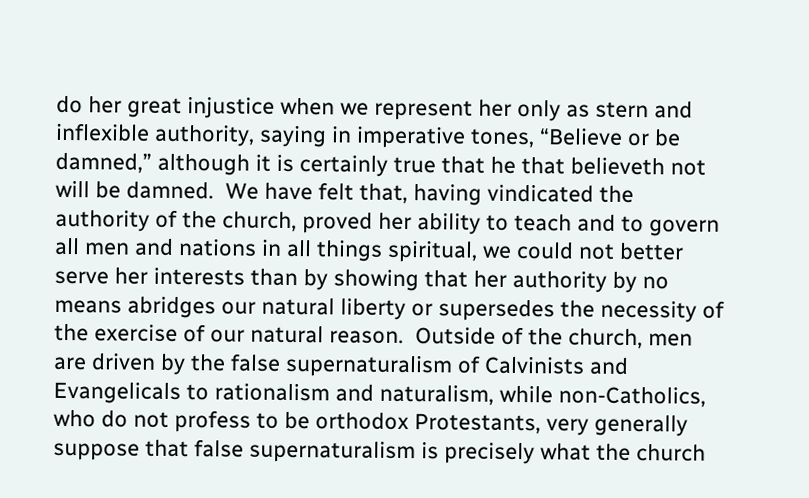do her great injustice when we represent her only as stern and inflexible authority, saying in imperative tones, “Believe or be damned,” although it is certainly true that he that believeth not will be damned.  We have felt that, having vindicated the authority of the church, proved her ability to teach and to govern all men and nations in all things spiritual, we could not better serve her interests than by showing that her authority by no means abridges our natural liberty or supersedes the necessity of the exercise of our natural reason.  Outside of the church, men are driven by the false supernaturalism of Calvinists and Evangelicals to rationalism and naturalism, while non-Catholics, who do not profess to be orthodox Protestants, very generally suppose that false supernaturalism is precisely what the church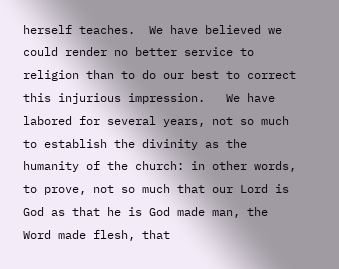herself teaches.  We have believed we could render no better service to religion than to do our best to correct this injurious impression.   We have labored for several years, not so much to establish the divinity as the humanity of the church: in other words, to prove, not so much that our Lord is God as that he is God made man, the Word made flesh, that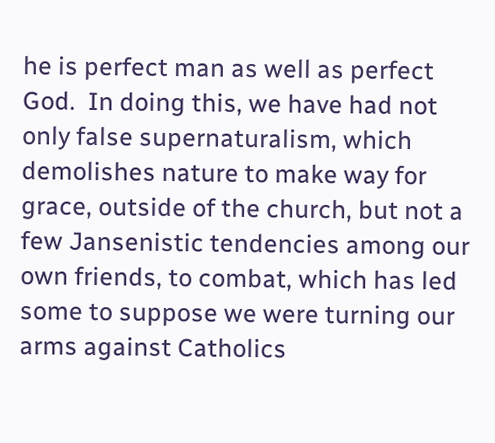he is perfect man as well as perfect God.  In doing this, we have had not only false supernaturalism, which demolishes nature to make way for grace, outside of the church, but not a few Jansenistic tendencies among our own friends, to combat, which has led some to suppose we were turning our arms against Catholics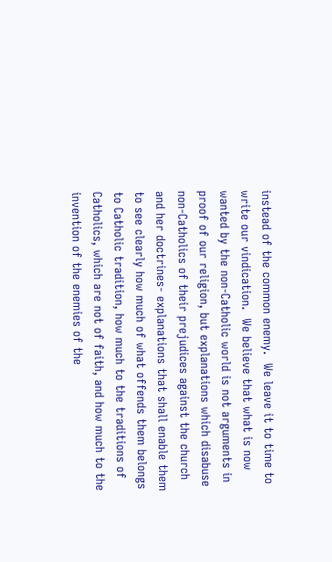instead of the common enemy.  We leave it to time to write our vindication.  We believe that what is now wanted by the non-Catholic world is not arguments in proof of our religion, but explanations which disabuse non-Catholics of their prejudices against the church and her doctrines- explanations that shall enable them to see clearly how much of what offends them belongs to Catholic tradition, how much to the traditions of Catholics, which are not of faith, and how much to the invention of the enemies of the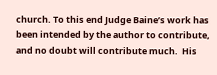church. To this end Judge Baine’s work has been intended by the author to contribute, and no doubt will contribute much.  His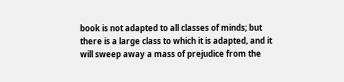book is not adapted to all classes of minds; but there is a large class to which it is adapted, and it will sweep away a mass of prejudice from the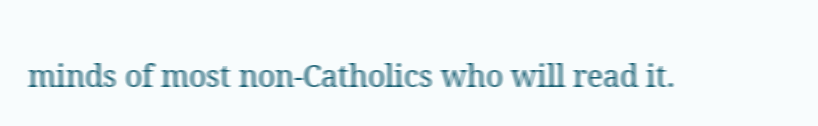minds of most non-Catholics who will read it.